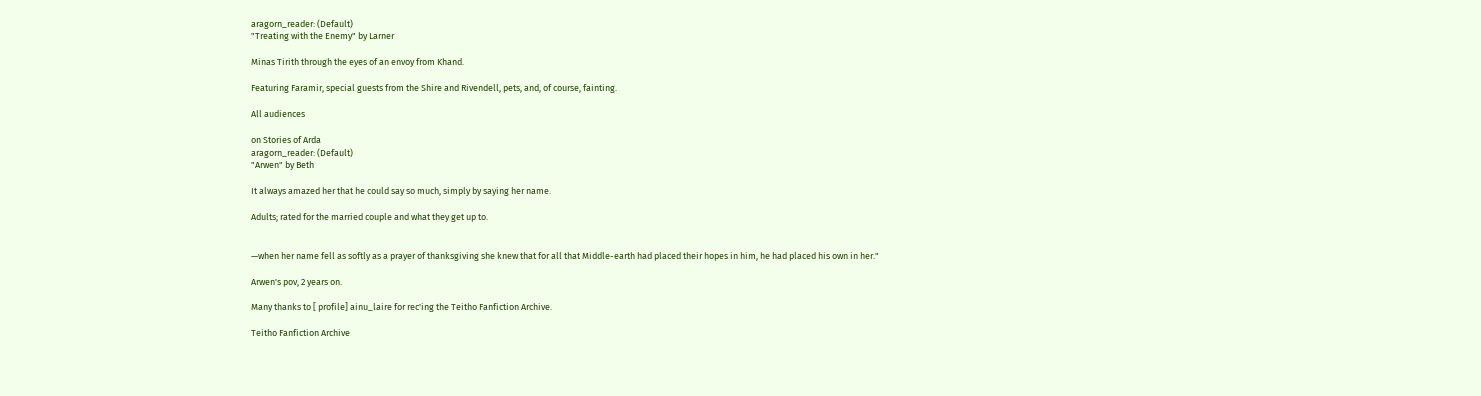aragorn_reader: (Default)
"Treating with the Enemy" by Larner

Minas Tirith through the eyes of an envoy from Khand.

Featuring Faramir, special guests from the Shire and Rivendell, pets, and, of course, fainting.

All audiences

on Stories of Arda
aragorn_reader: (Default)
"Arwen" by Beth

It always amazed her that he could say so much, simply by saying her name.

Adults; rated for the married couple and what they get up to.


—when her name fell as softly as a prayer of thanksgiving she knew that for all that Middle-earth had placed their hopes in him, he had placed his own in her."

Arwen's pov, 2 years on.

Many thanks to [ profile] ainu_laire for rec'ing the Teitho Fanfiction Archive.

Teitho Fanfiction Archive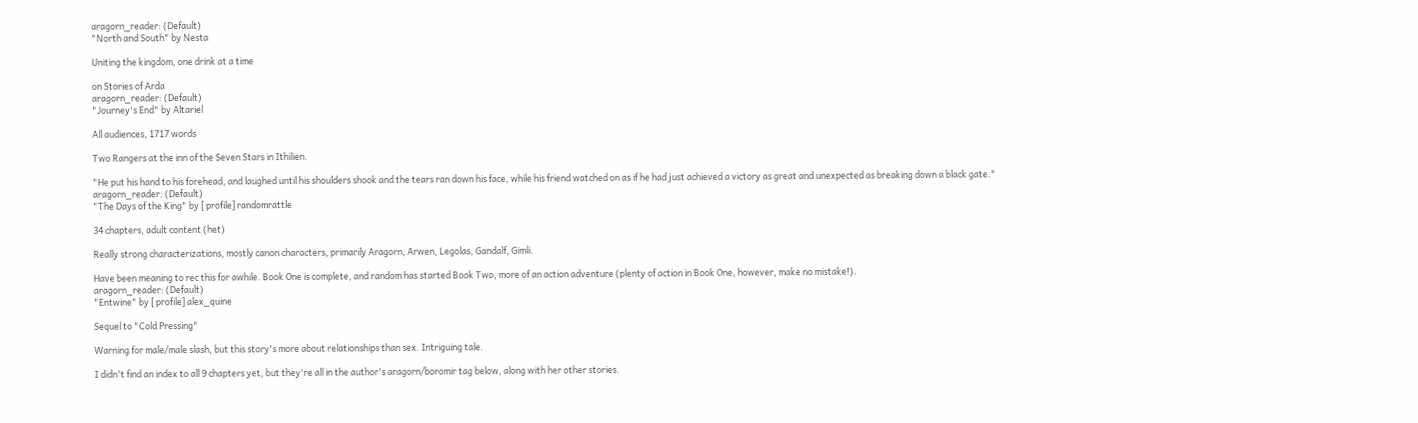aragorn_reader: (Default)
"North and South" by Nesta

Uniting the kingdom, one drink at a time

on Stories of Arda
aragorn_reader: (Default)
"Journey's End" by Altariel

All audiences, 1717 words

Two Rangers at the inn of the Seven Stars in Ithilien.

"He put his hand to his forehead, and laughed until his shoulders shook and the tears ran down his face, while his friend watched on as if he had just achieved a victory as great and unexpected as breaking down a black gate."
aragorn_reader: (Default)
"The Days of the King" by [ profile] randomrattle

34 chapters, adult content (het)

Really strong characterizations, mostly canon characters, primarily Aragorn, Arwen, Legolas, Gandalf, Gimli.

Have been meaning to rec this for awhile. Book One is complete, and random has started Book Two, more of an action adventure (plenty of action in Book One, however, make no mistake!).
aragorn_reader: (Default)
"Entwine" by [ profile] alex_quine

Sequel to "Cold Pressing"

Warning for male/male slash, but this story's more about relationships than sex. Intriguing tale.

I didn't find an index to all 9 chapters yet, but they're all in the author's aragorn/boromir tag below, along with her other stories.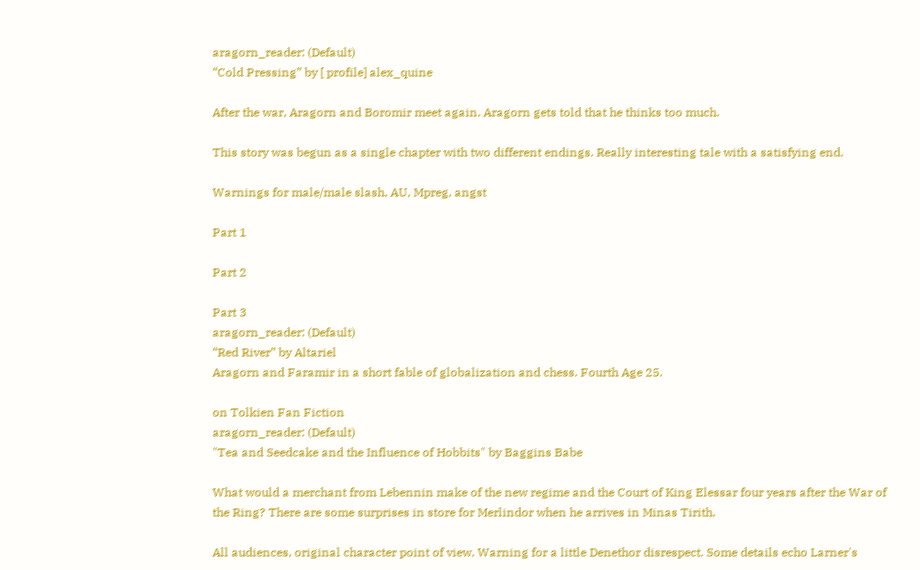aragorn_reader: (Default)
“Cold Pressing” by [ profile] alex_quine

After the war, Aragorn and Boromir meet again. Aragorn gets told that he thinks too much.

This story was begun as a single chapter with two different endings. Really interesting tale with a satisfying end.

Warnings for male/male slash, AU, Mpreg, angst

Part 1

Part 2

Part 3
aragorn_reader: (Default)
“Red River” by Altariel
Aragorn and Faramir in a short fable of globalization and chess. Fourth Age 25.

on Tolkien Fan Fiction
aragorn_reader: (Default)
"Tea and Seedcake and the Influence of Hobbits" by Baggins Babe

What would a merchant from Lebennin make of the new regime and the Court of King Elessar four years after the War of the Ring? There are some surprises in store for Merlindor when he arrives in Minas Tirith.

All audiences, original character point of view. Warning for a little Denethor disrespect. Some details echo Larner's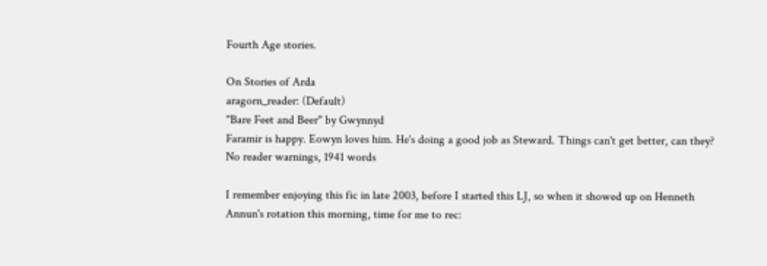Fourth Age stories.

On Stories of Arda
aragorn_reader: (Default)
"Bare Feet and Beer" by Gwynnyd
Faramir is happy. Eowyn loves him. He's doing a good job as Steward. Things can't get better, can they?
No reader warnings, 1941 words

I remember enjoying this fic in late 2003, before I started this LJ, so when it showed up on Henneth Annun's rotation this morning, time for me to rec: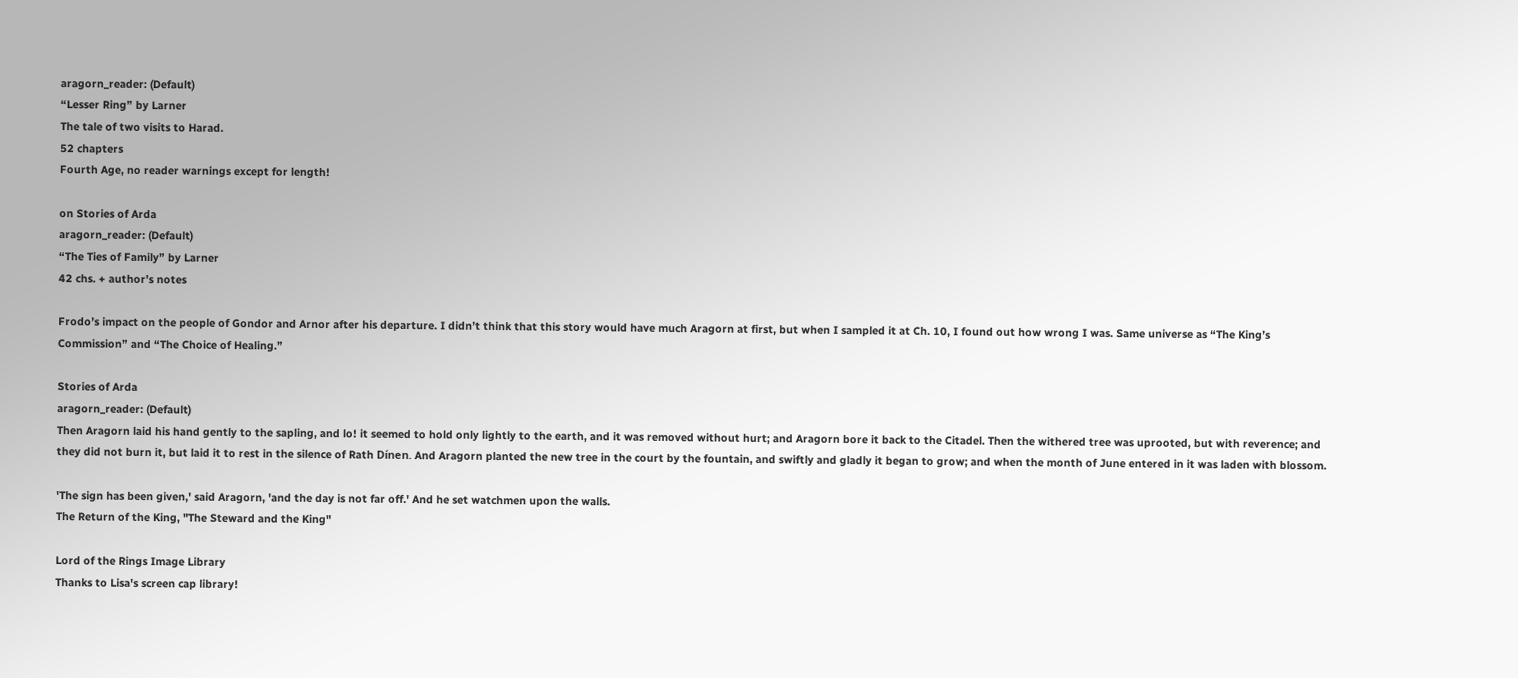aragorn_reader: (Default)
“Lesser Ring” by Larner
The tale of two visits to Harad.
52 chapters
Fourth Age, no reader warnings except for length!

on Stories of Arda
aragorn_reader: (Default)
“The Ties of Family” by Larner
42 chs. + author’s notes

Frodo’s impact on the people of Gondor and Arnor after his departure. I didn’t think that this story would have much Aragorn at first, but when I sampled it at Ch. 10, I found out how wrong I was. Same universe as “The King’s Commission” and “The Choice of Healing.”

Stories of Arda
aragorn_reader: (Default)
Then Aragorn laid his hand gently to the sapling, and lo! it seemed to hold only lightly to the earth, and it was removed without hurt; and Aragorn bore it back to the Citadel. Then the withered tree was uprooted, but with reverence; and they did not burn it, but laid it to rest in the silence of Rath Dínen. And Aragorn planted the new tree in the court by the fountain, and swiftly and gladly it began to grow; and when the month of June entered in it was laden with blossom.

'The sign has been given,' said Aragorn, 'and the day is not far off.' And he set watchmen upon the walls.
The Return of the King, "The Steward and the King"

Lord of the Rings Image Library
Thanks to Lisa's screen cap library!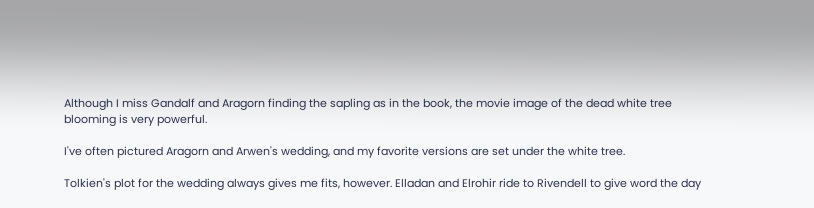Although I miss Gandalf and Aragorn finding the sapling as in the book, the movie image of the dead white tree blooming is very powerful.

I've often pictured Aragorn and Arwen's wedding, and my favorite versions are set under the white tree.

Tolkien's plot for the wedding always gives me fits, however. Elladan and Elrohir ride to Rivendell to give word the day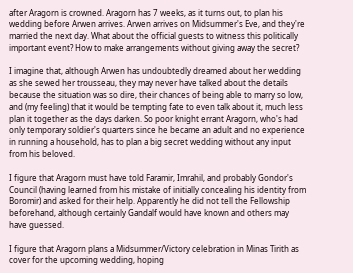after Aragorn is crowned. Aragorn has 7 weeks, as it turns out, to plan his wedding before Arwen arrives. Arwen arrives on Midsummer's Eve, and they're married the next day. What about the official guests to witness this politically important event? How to make arrangements without giving away the secret?

I imagine that, although Arwen has undoubtedly dreamed about her wedding as she sewed her trousseau, they may never have talked about the details because the situation was so dire, their chances of being able to marry so low, and (my feeling) that it would be tempting fate to even talk about it, much less plan it together as the days darken. So poor knight errant Aragorn, who's had only temporary soldier's quarters since he became an adult and no experience in running a household, has to plan a big secret wedding without any input from his beloved.

I figure that Aragorn must have told Faramir, Imrahil, and probably Gondor's Council (having learned from his mistake of initially concealing his identity from Boromir) and asked for their help. Apparently he did not tell the Fellowship beforehand, although certainly Gandalf would have known and others may have guessed.

I figure that Aragorn plans a Midsummer/Victory celebration in Minas Tirith as cover for the upcoming wedding, hoping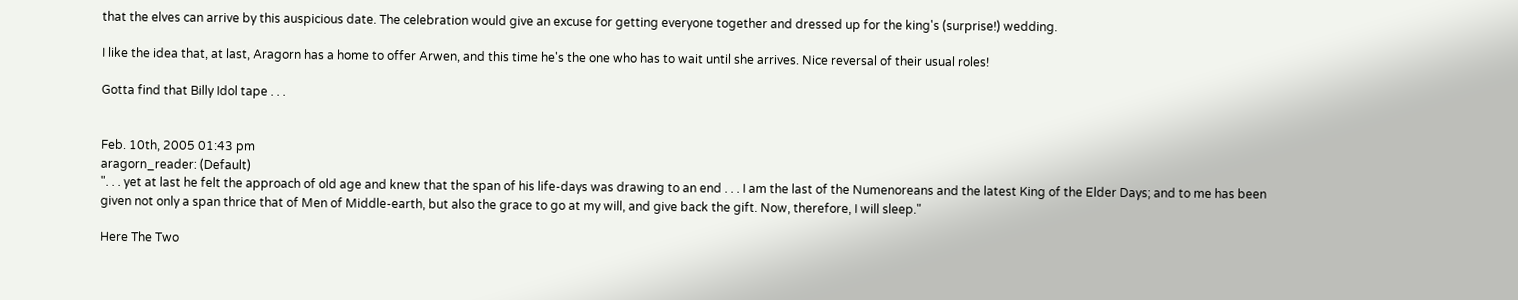that the elves can arrive by this auspicious date. The celebration would give an excuse for getting everyone together and dressed up for the king's (surprise!) wedding.

I like the idea that, at last, Aragorn has a home to offer Arwen, and this time he's the one who has to wait until she arrives. Nice reversal of their usual roles!

Gotta find that Billy Idol tape . . .


Feb. 10th, 2005 01:43 pm
aragorn_reader: (Default)
". . . yet at last he felt the approach of old age and knew that the span of his life-days was drawing to an end . . . I am the last of the Numenoreans and the latest King of the Elder Days; and to me has been given not only a span thrice that of Men of Middle-earth, but also the grace to go at my will, and give back the gift. Now, therefore, I will sleep."

Here The Two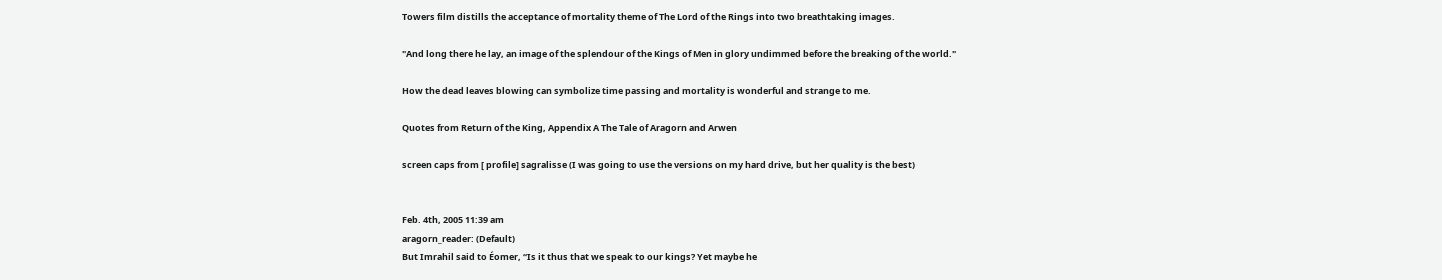Towers film distills the acceptance of mortality theme of The Lord of the Rings into two breathtaking images.

"And long there he lay, an image of the splendour of the Kings of Men in glory undimmed before the breaking of the world."

How the dead leaves blowing can symbolize time passing and mortality is wonderful and strange to me.

Quotes from Return of the King, Appendix A The Tale of Aragorn and Arwen

screen caps from [ profile] sagralisse (I was going to use the versions on my hard drive, but her quality is the best)


Feb. 4th, 2005 11:39 am
aragorn_reader: (Default)
But Imrahil said to Éomer, “Is it thus that we speak to our kings? Yet maybe he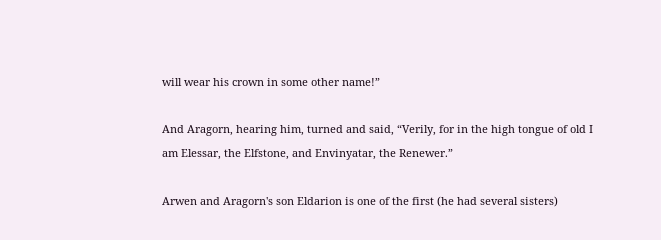will wear his crown in some other name!”

And Aragorn, hearing him, turned and said, “Verily, for in the high tongue of old I am Elessar, the Elfstone, and Envinyatar, the Renewer.”

Arwen and Aragorn's son Eldarion is one of the first (he had several sisters)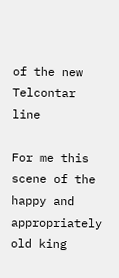of the new Telcontar line

For me this scene of the happy and appropriately old king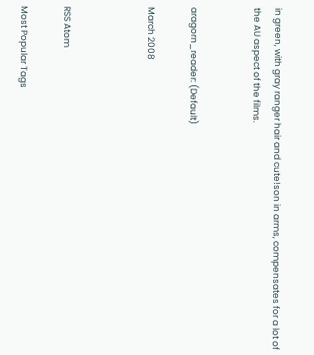in green, with gray ranger hair and cute!son in arms, compensates for a lot of the AU aspect of the films.


aragorn_reader: (Default)

March 2008



RSS Atom

Most Popular Tags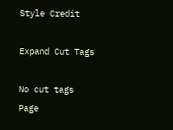Style Credit

Expand Cut Tags

No cut tags
Page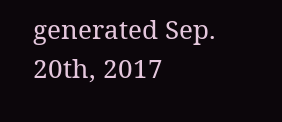generated Sep. 20th, 2017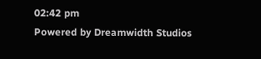02:42 pm
Powered by Dreamwidth Studios